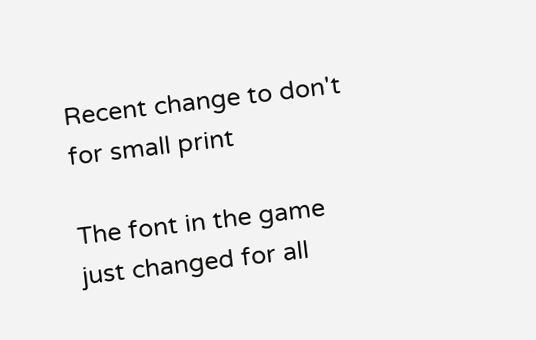Recent change to don't for small print

The font in the game just changed for all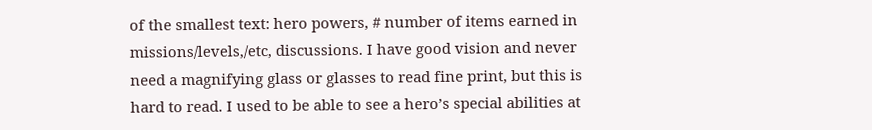of the smallest text: hero powers, # number of items earned in missions/levels,/etc, discussions. I have good vision and never need a magnifying glass or glasses to read fine print, but this is hard to read. I used to be able to see a hero’s special abilities at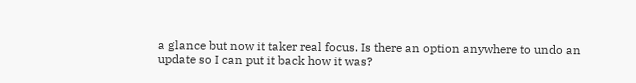a glance but now it taker real focus. Is there an option anywhere to undo an update so I can put it back how it was?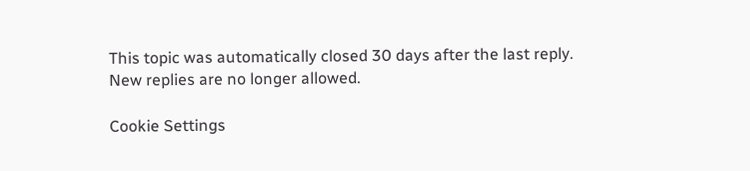This topic was automatically closed 30 days after the last reply. New replies are no longer allowed.

Cookie Settings